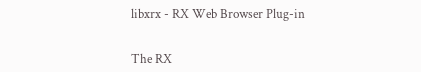libxrx - RX Web Browser Plug-in


The RX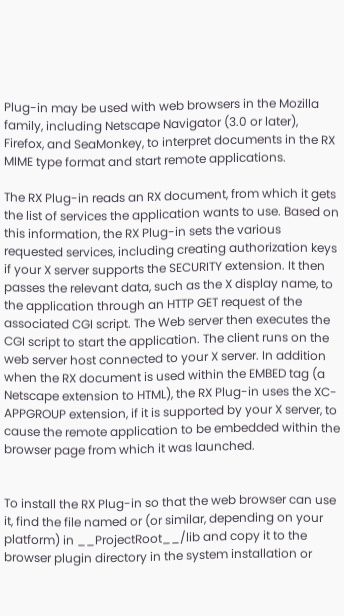Plug-in may be used with web browsers in the Mozilla family, including Netscape Navigator (3.0 or later), Firefox, and SeaMonkey, to interpret documents in the RX MIME type format and start remote applications.

The RX Plug-in reads an RX document, from which it gets the list of services the application wants to use. Based on this information, the RX Plug-in sets the various requested services, including creating authorization keys if your X server supports the SECURITY extension. It then passes the relevant data, such as the X display name, to the application through an HTTP GET request of the associated CGI script. The Web server then executes the CGI script to start the application. The client runs on the web server host connected to your X server. In addition when the RX document is used within the EMBED tag (a Netscape extension to HTML), the RX Plug-in uses the XC-APPGROUP extension, if it is supported by your X server, to cause the remote application to be embedded within the browser page from which it was launched.


To install the RX Plug-in so that the web browser can use it, find the file named or (or similar, depending on your platform) in __ProjectRoot__/lib and copy it to the browser plugin directory in the system installation or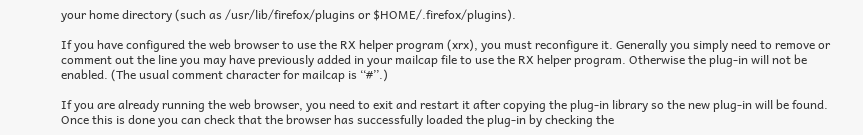your home directory (such as /usr/lib/firefox/plugins or $HOME/.firefox/plugins).

If you have configured the web browser to use the RX helper program (xrx), you must reconfigure it. Generally you simply need to remove or comment out the line you may have previously added in your mailcap file to use the RX helper program. Otherwise the plug-in will not be enabled. (The usual comment character for mailcap is ‘‘#’’.)

If you are already running the web browser, you need to exit and restart it after copying the plug-in library so the new plug-in will be found. Once this is done you can check that the browser has successfully loaded the plug-in by checking the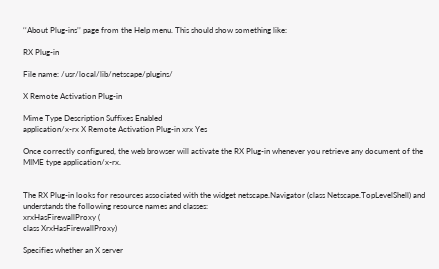‘‘About Plug-ins’’ page from the Help menu. This should show something like:

RX Plug-in

File name: /usr/local/lib/netscape/plugins/

X Remote Activation Plug-in

Mime Type Description Suffixes Enabled
application/x-rx X Remote Activation Plug-in xrx Yes

Once correctly configured, the web browser will activate the RX Plug-in whenever you retrieve any document of the MIME type application/x-rx.


The RX Plug-in looks for resources associated with the widget netscape.Navigator (class Netscape.TopLevelShell) and understands the following resource names and classes:
xrxHasFirewallProxy (
class XrxHasFirewallProxy)

Specifies whether an X server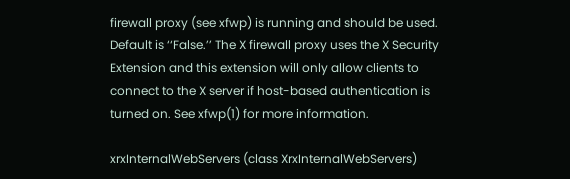firewall proxy (see xfwp) is running and should be used. Default is ‘‘False.’’ The X firewall proxy uses the X Security Extension and this extension will only allow clients to connect to the X server if host-based authentication is turned on. See xfwp(1) for more information.

xrxInternalWebServers (class XrxInternalWebServers)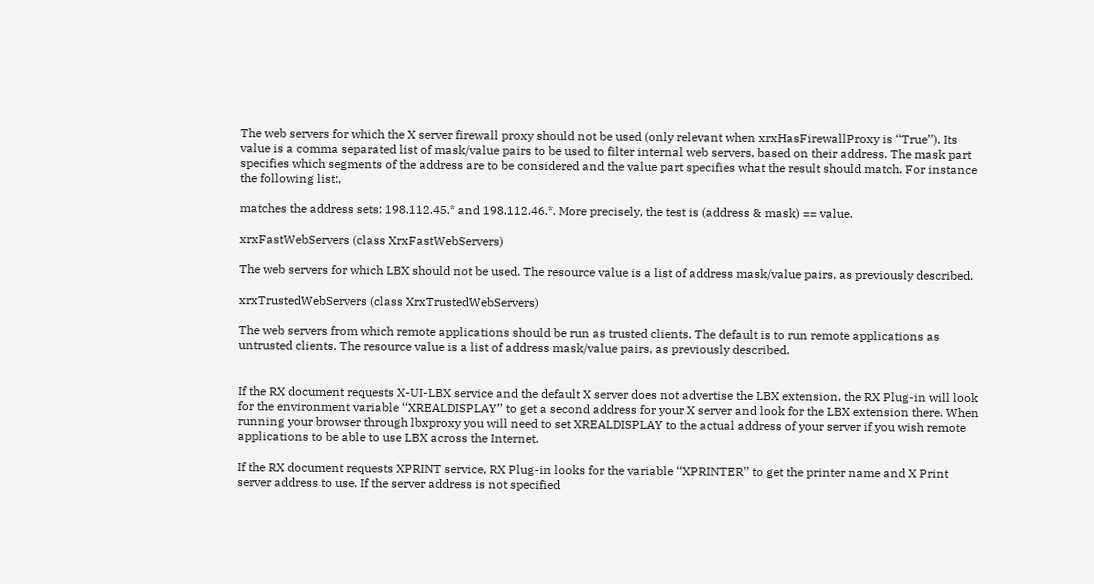The web servers for which the X server firewall proxy should not be used (only relevant when xrxHasFirewallProxy is ‘‘True’’). Its value is a comma separated list of mask/value pairs to be used to filter internal web servers, based on their address. The mask part specifies which segments of the address are to be considered and the value part specifies what the result should match. For instance the following list:,

matches the address sets: 198.112.45.* and 198.112.46.*. More precisely, the test is (address & mask) == value.

xrxFastWebServers (class XrxFastWebServers)

The web servers for which LBX should not be used. The resource value is a list of address mask/value pairs, as previously described.

xrxTrustedWebServers (class XrxTrustedWebServers)

The web servers from which remote applications should be run as trusted clients. The default is to run remote applications as untrusted clients. The resource value is a list of address mask/value pairs, as previously described.


If the RX document requests X-UI-LBX service and the default X server does not advertise the LBX extension, the RX Plug-in will look for the environment variable ‘‘XREALDISPLAY’’ to get a second address for your X server and look for the LBX extension there. When running your browser through lbxproxy you will need to set XREALDISPLAY to the actual address of your server if you wish remote applications to be able to use LBX across the Internet.

If the RX document requests XPRINT service, RX Plug-in looks for the variable ‘‘XPRINTER’’ to get the printer name and X Print server address to use. If the server address is not specified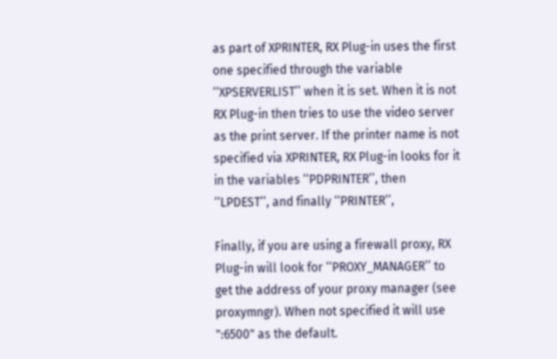as part of XPRINTER, RX Plug-in uses the first one specified through the variable ‘‘XPSERVERLIST’’ when it is set. When it is not RX Plug-in then tries to use the video server as the print server. If the printer name is not specified via XPRINTER, RX Plug-in looks for it in the variables ‘‘PDPRINTER’’, then ‘‘LPDEST’’, and finally ‘‘PRINTER’’,

Finally, if you are using a firewall proxy, RX Plug-in will look for ‘‘PROXY_MANAGER’’ to get the address of your proxy manager (see proxymngr). When not specified it will use ":6500" as the default.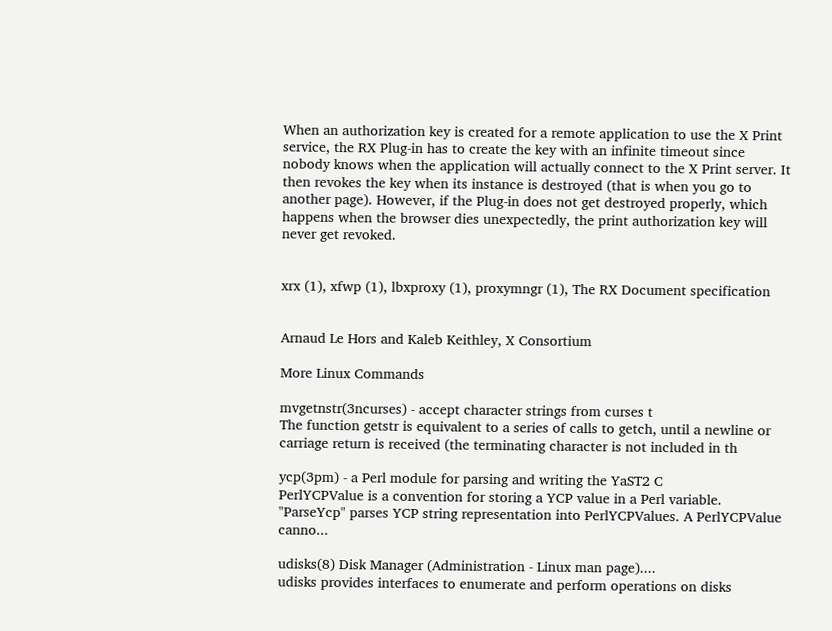When an authorization key is created for a remote application to use the X Print service, the RX Plug-in has to create the key with an infinite timeout since nobody knows when the application will actually connect to the X Print server. It then revokes the key when its instance is destroyed (that is when you go to another page). However, if the Plug-in does not get destroyed properly, which happens when the browser dies unexpectedly, the print authorization key will never get revoked.


xrx (1), xfwp (1), lbxproxy (1), proxymngr (1), The RX Document specification


Arnaud Le Hors and Kaleb Keithley, X Consortium

More Linux Commands

mvgetnstr(3ncurses) - accept character strings from curses t
The function getstr is equivalent to a series of calls to getch, until a newline or carriage return is received (the terminating character is not included in th

ycp(3pm) - a Perl module for parsing and writing the YaST2 C
PerlYCPValue is a convention for storing a YCP value in a Perl variable. "ParseYcp" parses YCP string representation into PerlYCPValues. A PerlYCPValue canno...

udisks(8) Disk Manager (Administration - Linux man page)....
udisks provides interfaces to enumerate and perform operations on disks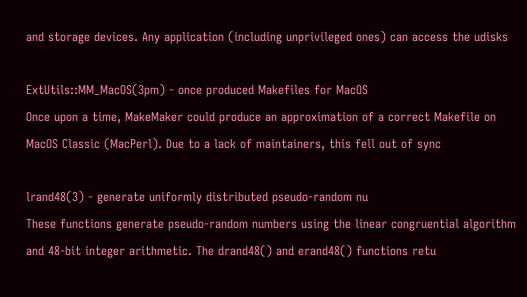and storage devices. Any application (including unprivileged ones) can access the udisks

ExtUtils::MM_MacOS(3pm) - once produced Makefiles for MacOS
Once upon a time, MakeMaker could produce an approximation of a correct Makefile on MacOS Classic (MacPerl). Due to a lack of maintainers, this fell out of sync

lrand48(3) - generate uniformly distributed pseudo-random nu
These functions generate pseudo-random numbers using the linear congruential algorithm and 48-bit integer arithmetic. The drand48() and erand48() functions retu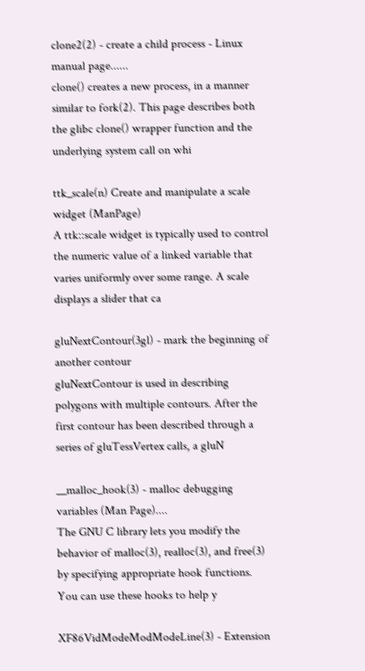clone2(2) - create a child process - Linux manual page......
clone() creates a new process, in a manner similar to fork(2). This page describes both the glibc clone() wrapper function and the underlying system call on whi

ttk_scale(n) Create and manipulate a scale widget (ManPage)
A ttk::scale widget is typically used to control the numeric value of a linked variable that varies uniformly over some range. A scale displays a slider that ca

gluNextContour(3gl) - mark the beginning of another contour
gluNextContour is used in describing polygons with multiple contours. After the first contour has been described through a series of gluTessVertex calls, a gluN

__malloc_hook(3) - malloc debugging variables (Man Page)....
The GNU C library lets you modify the behavior of malloc(3), realloc(3), and free(3) by specifying appropriate hook functions. You can use these hooks to help y

XF86VidModeModModeLine(3) - Extension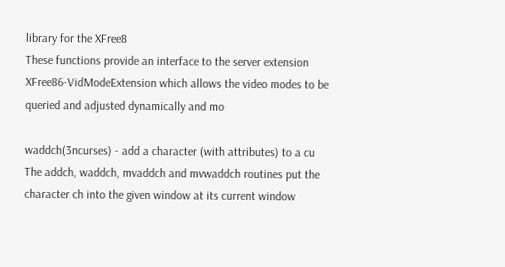library for the XFree8
These functions provide an interface to the server extension XFree86-VidModeExtension which allows the video modes to be queried and adjusted dynamically and mo

waddch(3ncurses) - add a character (with attributes) to a cu
The addch, waddch, mvaddch and mvwaddch routines put the character ch into the given window at its current window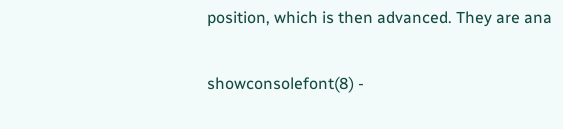position, which is then advanced. They are ana

showconsolefont(8) -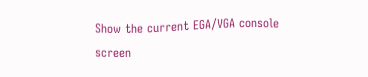Show the current EGA/VGA console screen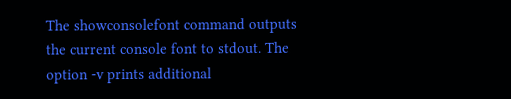The showconsolefont command outputs the current console font to stdout. The option -v prints additional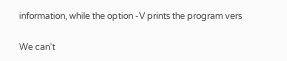information, while the option -V prints the program vers

We can't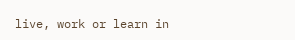live, work or learn in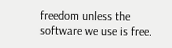freedom unless the software we use is free.